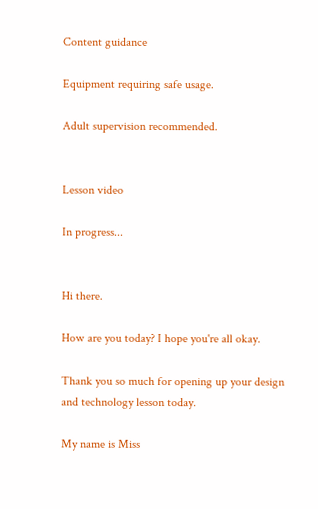Content guidance

Equipment requiring safe usage.

Adult supervision recommended.


Lesson video

In progress...


Hi there.

How are you today? I hope you're all okay.

Thank you so much for opening up your design and technology lesson today.

My name is Miss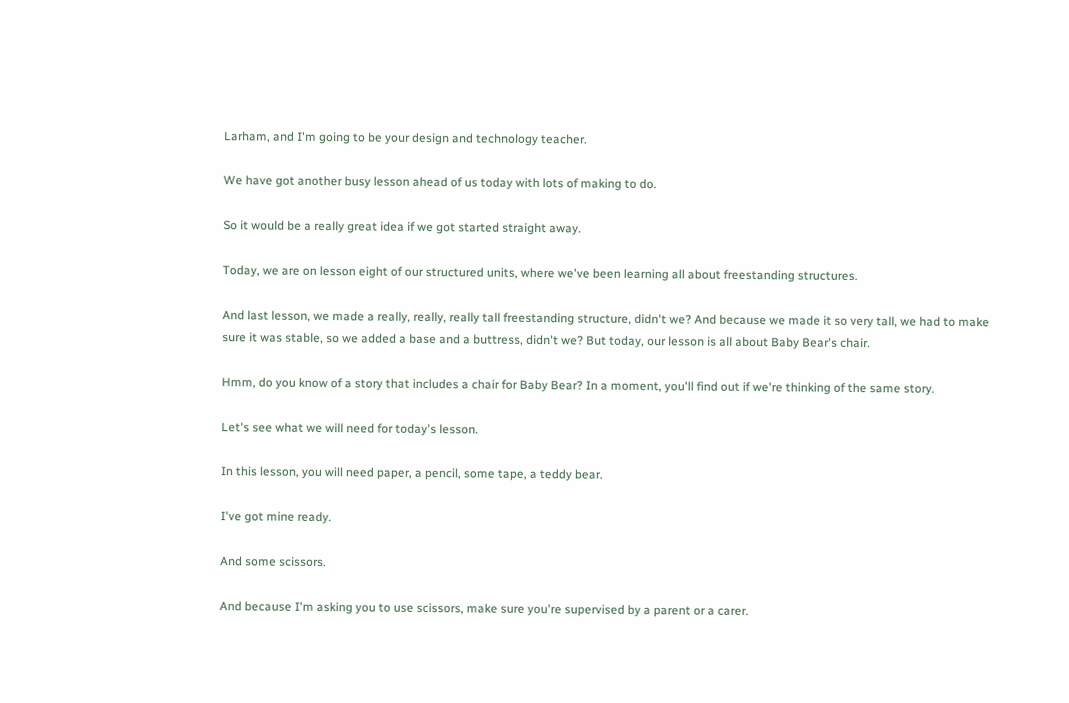Larham, and I'm going to be your design and technology teacher.

We have got another busy lesson ahead of us today with lots of making to do.

So it would be a really great idea if we got started straight away.

Today, we are on lesson eight of our structured units, where we've been learning all about freestanding structures.

And last lesson, we made a really, really, really tall freestanding structure, didn't we? And because we made it so very tall, we had to make sure it was stable, so we added a base and a buttress, didn't we? But today, our lesson is all about Baby Bear's chair.

Hmm, do you know of a story that includes a chair for Baby Bear? In a moment, you'll find out if we're thinking of the same story.

Let's see what we will need for today's lesson.

In this lesson, you will need paper, a pencil, some tape, a teddy bear.

I've got mine ready.

And some scissors.

And because I'm asking you to use scissors, make sure you're supervised by a parent or a carer.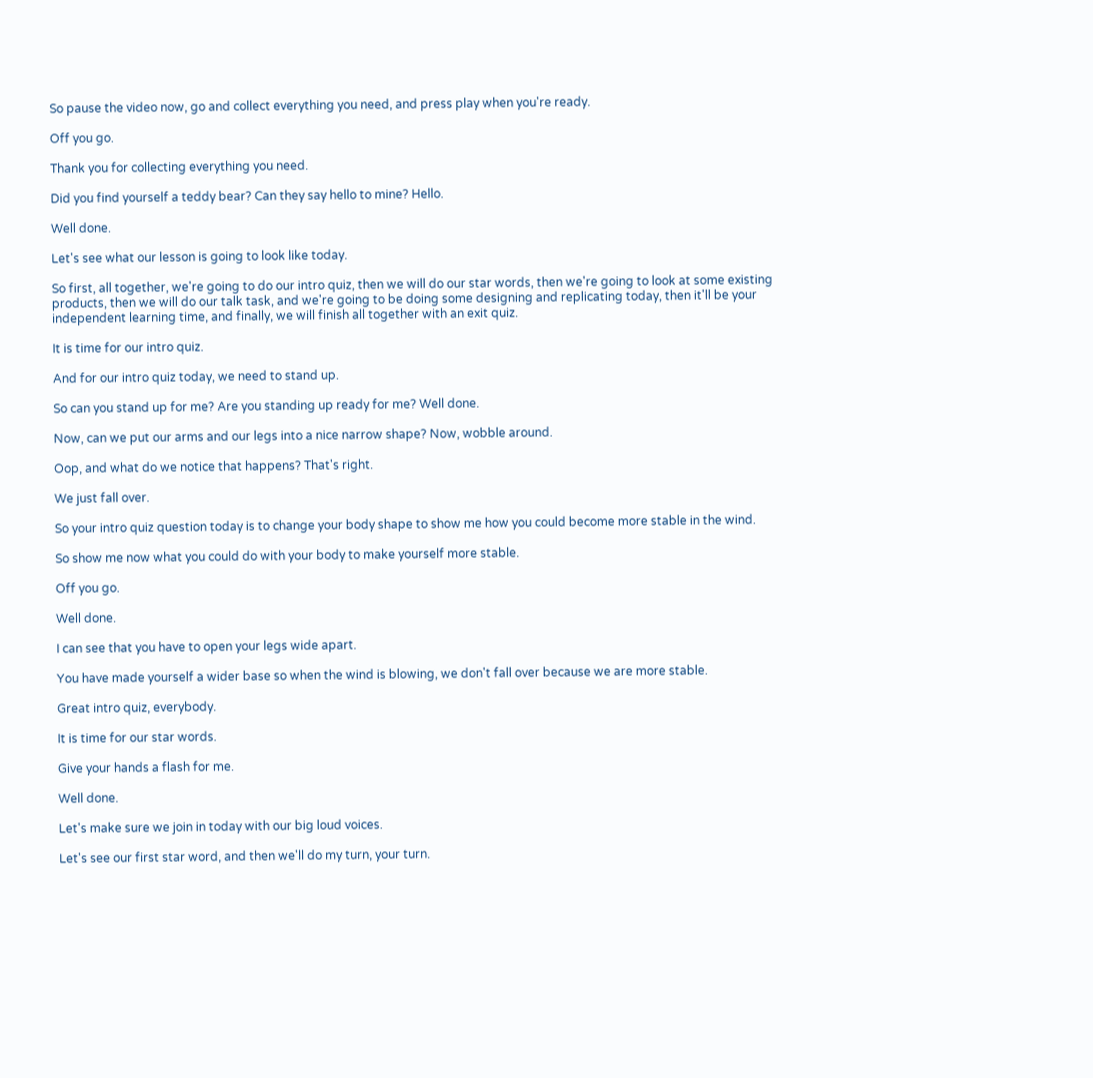So pause the video now, go and collect everything you need, and press play when you're ready.

Off you go.

Thank you for collecting everything you need.

Did you find yourself a teddy bear? Can they say hello to mine? Hello.

Well done.

Let's see what our lesson is going to look like today.

So first, all together, we're going to do our intro quiz, then we will do our star words, then we're going to look at some existing products, then we will do our talk task, and we're going to be doing some designing and replicating today, then it'll be your independent learning time, and finally, we will finish all together with an exit quiz.

It is time for our intro quiz.

And for our intro quiz today, we need to stand up.

So can you stand up for me? Are you standing up ready for me? Well done.

Now, can we put our arms and our legs into a nice narrow shape? Now, wobble around.

Oop, and what do we notice that happens? That's right.

We just fall over.

So your intro quiz question today is to change your body shape to show me how you could become more stable in the wind.

So show me now what you could do with your body to make yourself more stable.

Off you go.

Well done.

I can see that you have to open your legs wide apart.

You have made yourself a wider base so when the wind is blowing, we don't fall over because we are more stable.

Great intro quiz, everybody.

It is time for our star words.

Give your hands a flash for me.

Well done.

Let's make sure we join in today with our big loud voices.

Let's see our first star word, and then we'll do my turn, your turn.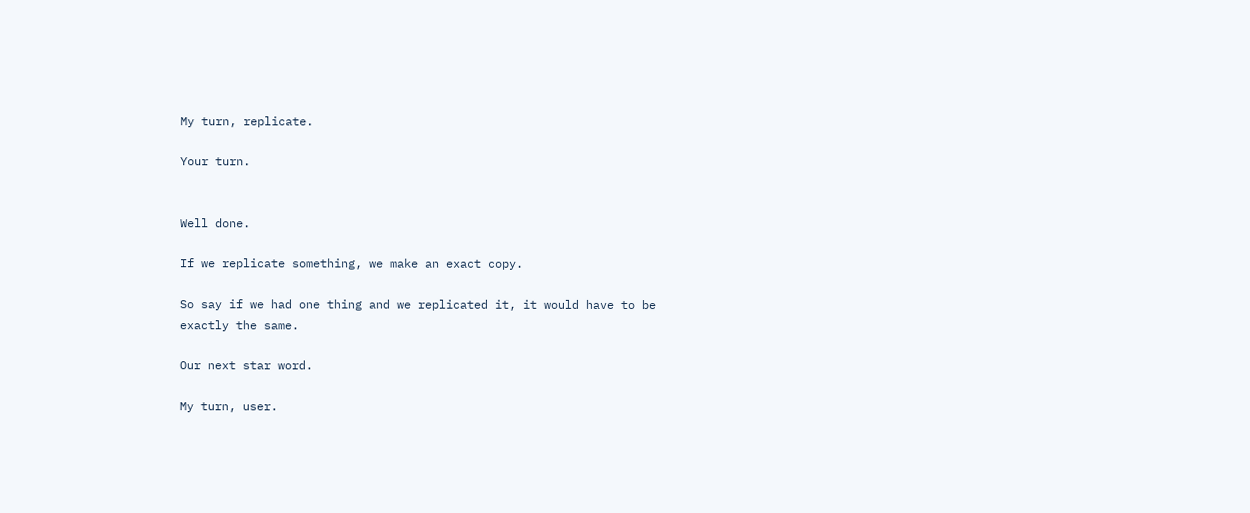My turn, replicate.

Your turn.


Well done.

If we replicate something, we make an exact copy.

So say if we had one thing and we replicated it, it would have to be exactly the same.

Our next star word.

My turn, user.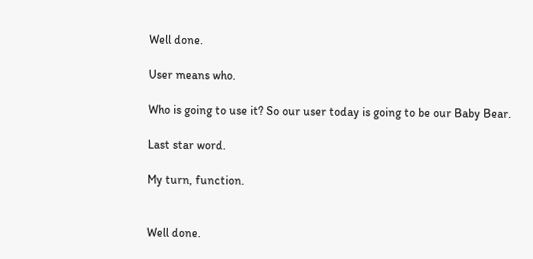Well done.

User means who.

Who is going to use it? So our user today is going to be our Baby Bear.

Last star word.

My turn, function.


Well done.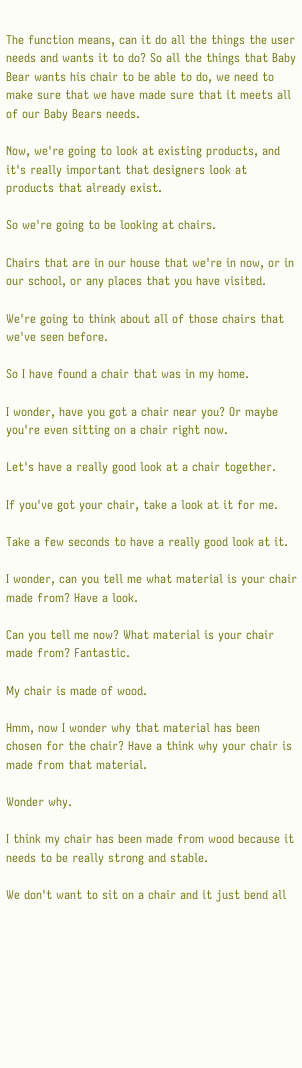The function means, can it do all the things the user needs and wants it to do? So all the things that Baby Bear wants his chair to be able to do, we need to make sure that we have made sure that it meets all of our Baby Bears needs.

Now, we're going to look at existing products, and it's really important that designers look at products that already exist.

So we're going to be looking at chairs.

Chairs that are in our house that we're in now, or in our school, or any places that you have visited.

We're going to think about all of those chairs that we've seen before.

So I have found a chair that was in my home.

I wonder, have you got a chair near you? Or maybe you're even sitting on a chair right now.

Let's have a really good look at a chair together.

If you've got your chair, take a look at it for me.

Take a few seconds to have a really good look at it.

I wonder, can you tell me what material is your chair made from? Have a look.

Can you tell me now? What material is your chair made from? Fantastic.

My chair is made of wood.

Hmm, now I wonder why that material has been chosen for the chair? Have a think why your chair is made from that material.

Wonder why.

I think my chair has been made from wood because it needs to be really strong and stable.

We don't want to sit on a chair and it just bend all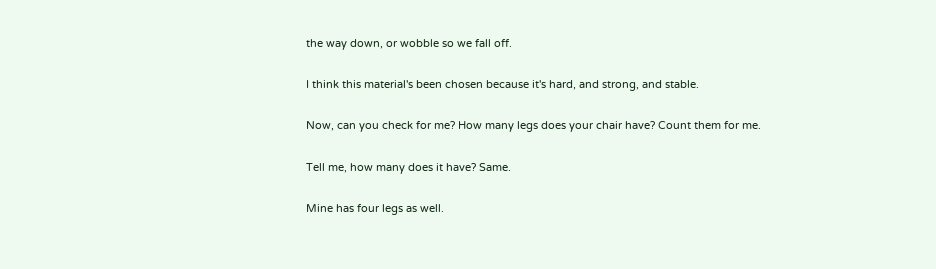the way down, or wobble so we fall off.

I think this material's been chosen because it's hard, and strong, and stable.

Now, can you check for me? How many legs does your chair have? Count them for me.

Tell me, how many does it have? Same.

Mine has four legs as well.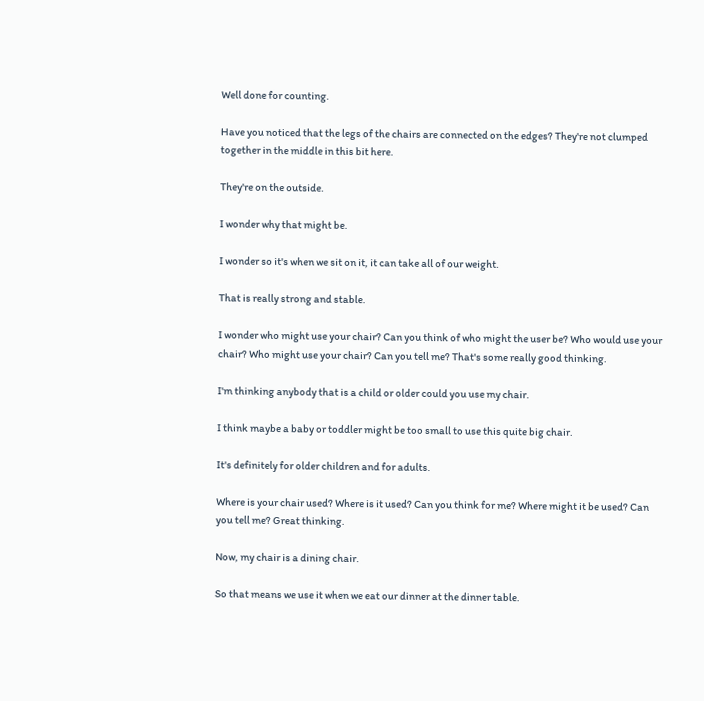Well done for counting.

Have you noticed that the legs of the chairs are connected on the edges? They're not clumped together in the middle in this bit here.

They're on the outside.

I wonder why that might be.

I wonder so it's when we sit on it, it can take all of our weight.

That is really strong and stable.

I wonder who might use your chair? Can you think of who might the user be? Who would use your chair? Who might use your chair? Can you tell me? That's some really good thinking.

I'm thinking anybody that is a child or older could you use my chair.

I think maybe a baby or toddler might be too small to use this quite big chair.

It's definitely for older children and for adults.

Where is your chair used? Where is it used? Can you think for me? Where might it be used? Can you tell me? Great thinking.

Now, my chair is a dining chair.

So that means we use it when we eat our dinner at the dinner table.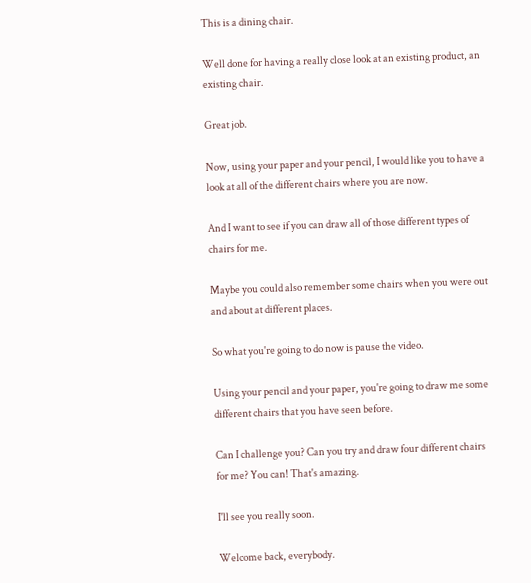This is a dining chair.

Well done for having a really close look at an existing product, an existing chair.

Great job.

Now, using your paper and your pencil, I would like you to have a look at all of the different chairs where you are now.

And I want to see if you can draw all of those different types of chairs for me.

Maybe you could also remember some chairs when you were out and about at different places.

So what you're going to do now is pause the video.

Using your pencil and your paper, you're going to draw me some different chairs that you have seen before.

Can I challenge you? Can you try and draw four different chairs for me? You can! That's amazing.

I'll see you really soon.

Welcome back, everybody.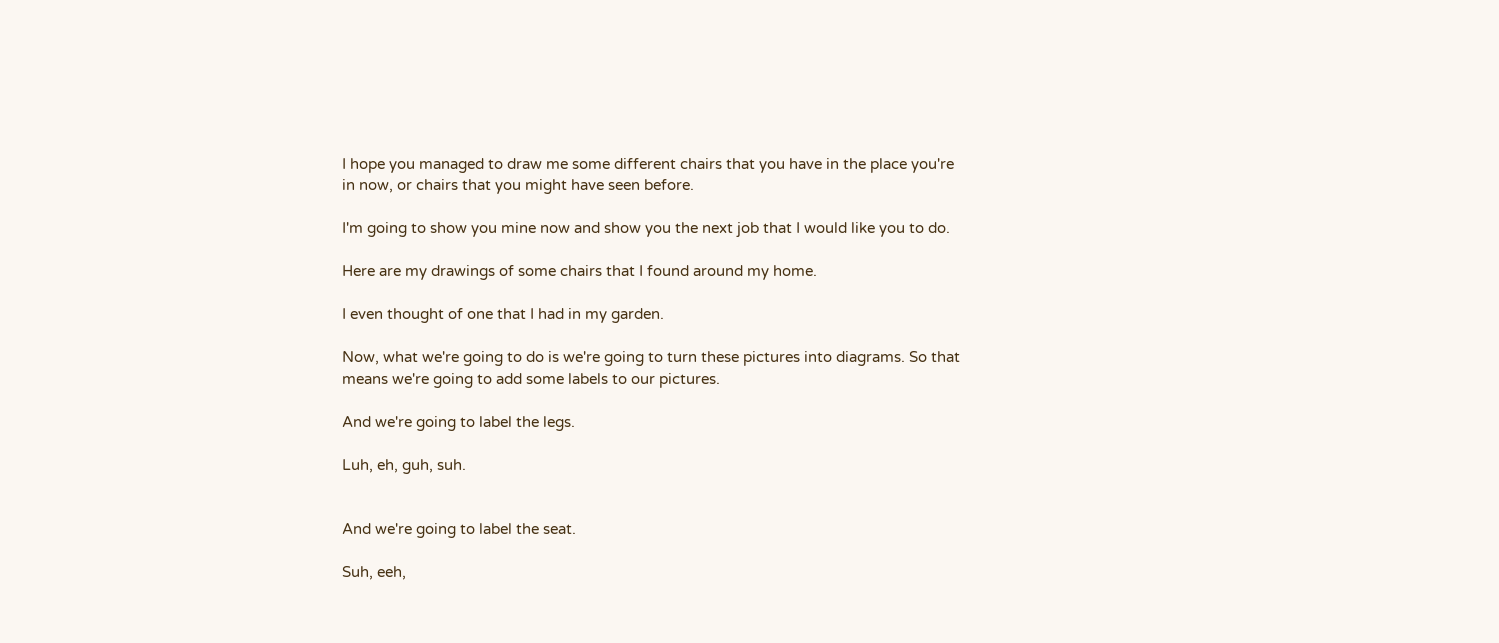I hope you managed to draw me some different chairs that you have in the place you're in now, or chairs that you might have seen before.

I'm going to show you mine now and show you the next job that I would like you to do.

Here are my drawings of some chairs that I found around my home.

I even thought of one that I had in my garden.

Now, what we're going to do is we're going to turn these pictures into diagrams. So that means we're going to add some labels to our pictures.

And we're going to label the legs.

Luh, eh, guh, suh.


And we're going to label the seat.

Suh, eeh,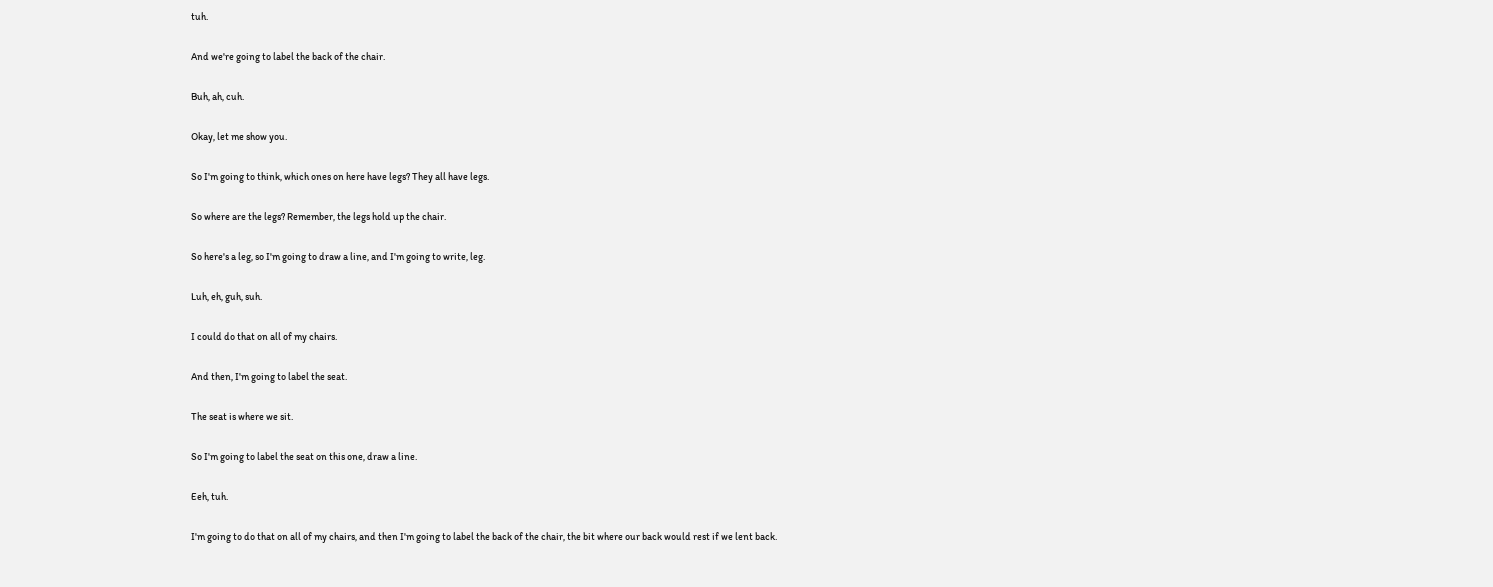tuh.

And we're going to label the back of the chair.

Buh, ah, cuh.

Okay, let me show you.

So I'm going to think, which ones on here have legs? They all have legs.

So where are the legs? Remember, the legs hold up the chair.

So here's a leg, so I'm going to draw a line, and I'm going to write, leg.

Luh, eh, guh, suh.

I could do that on all of my chairs.

And then, I'm going to label the seat.

The seat is where we sit.

So I'm going to label the seat on this one, draw a line.

Eeh, tuh.

I'm going to do that on all of my chairs, and then I'm going to label the back of the chair, the bit where our back would rest if we lent back.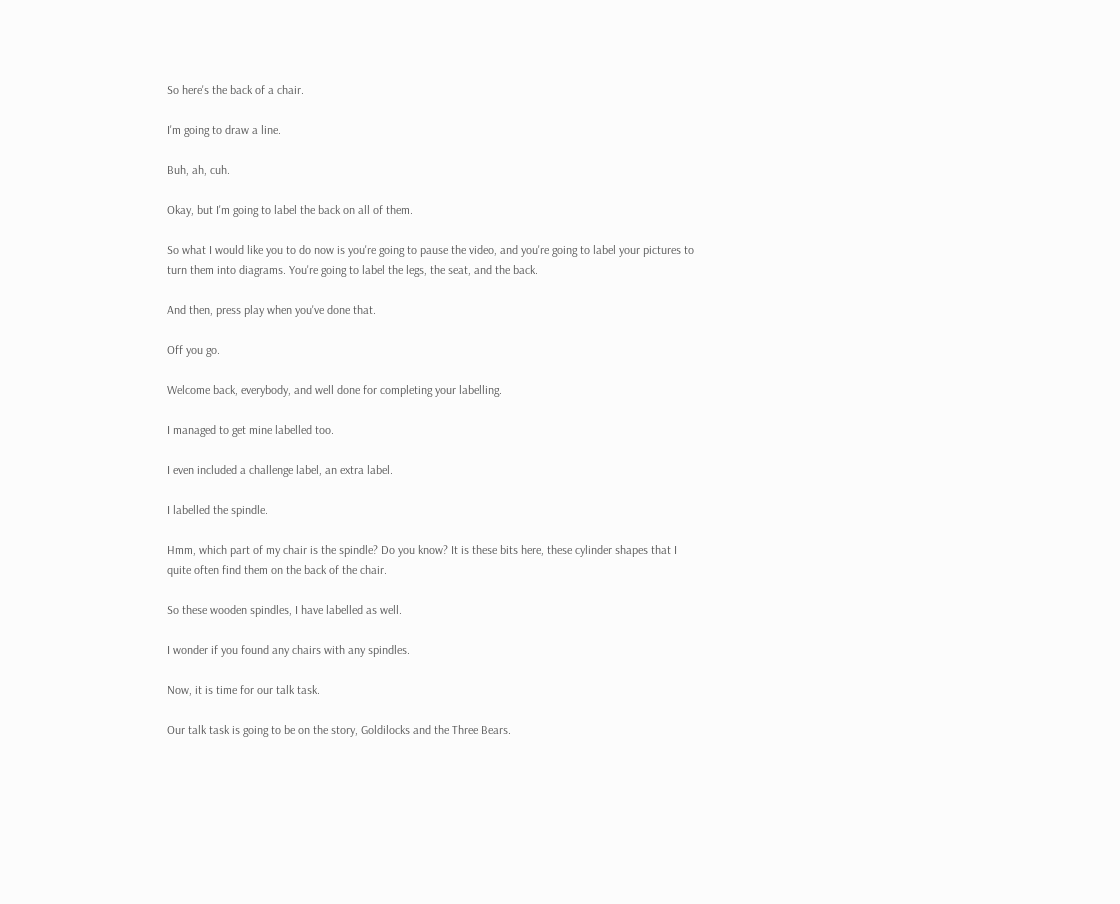So here's the back of a chair.

I'm going to draw a line.

Buh, ah, cuh.

Okay, but I'm going to label the back on all of them.

So what I would like you to do now is you're going to pause the video, and you're going to label your pictures to turn them into diagrams. You're going to label the legs, the seat, and the back.

And then, press play when you've done that.

Off you go.

Welcome back, everybody, and well done for completing your labelling.

I managed to get mine labelled too.

I even included a challenge label, an extra label.

I labelled the spindle.

Hmm, which part of my chair is the spindle? Do you know? It is these bits here, these cylinder shapes that I quite often find them on the back of the chair.

So these wooden spindles, I have labelled as well.

I wonder if you found any chairs with any spindles.

Now, it is time for our talk task.

Our talk task is going to be on the story, Goldilocks and the Three Bears.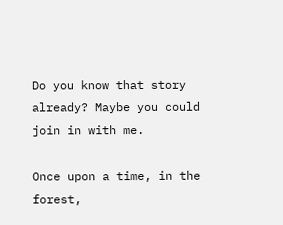Do you know that story already? Maybe you could join in with me.

Once upon a time, in the forest,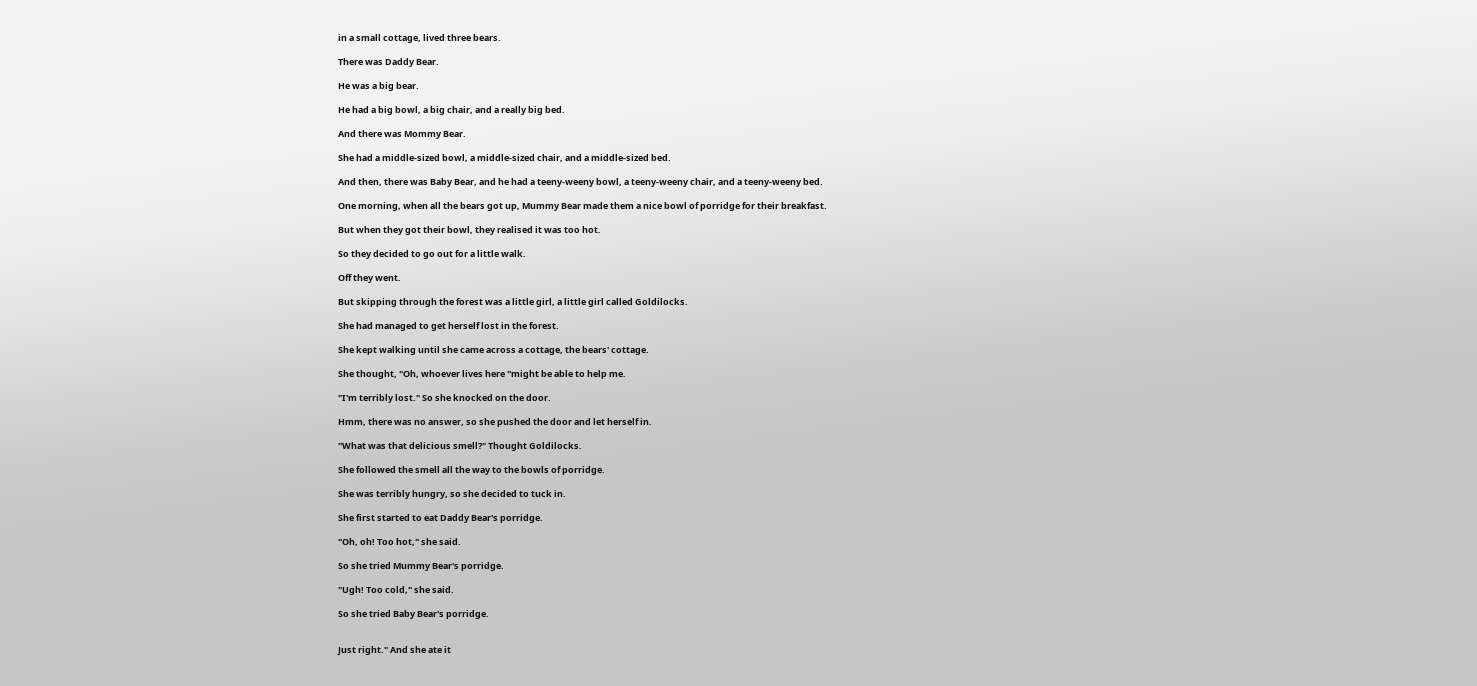in a small cottage, lived three bears.

There was Daddy Bear.

He was a big bear.

He had a big bowl, a big chair, and a really big bed.

And there was Mommy Bear.

She had a middle-sized bowl, a middle-sized chair, and a middle-sized bed.

And then, there was Baby Bear, and he had a teeny-weeny bowl, a teeny-weeny chair, and a teeny-weeny bed.

One morning, when all the bears got up, Mummy Bear made them a nice bowl of porridge for their breakfast.

But when they got their bowl, they realised it was too hot.

So they decided to go out for a little walk.

Off they went.

But skipping through the forest was a little girl, a little girl called Goldilocks.

She had managed to get herself lost in the forest.

She kept walking until she came across a cottage, the bears' cottage.

She thought, "Oh, whoever lives here "might be able to help me.

"I'm terribly lost." So she knocked on the door.

Hmm, there was no answer, so she pushed the door and let herself in.

"What was that delicious smell?" Thought Goldilocks.

She followed the smell all the way to the bowls of porridge.

She was terribly hungry, so she decided to tuck in.

She first started to eat Daddy Bear's porridge.

"Oh, oh! Too hot," she said.

So she tried Mummy Bear's porridge.

"Ugh! Too cold," she said.

So she tried Baby Bear's porridge.


Just right." And she ate it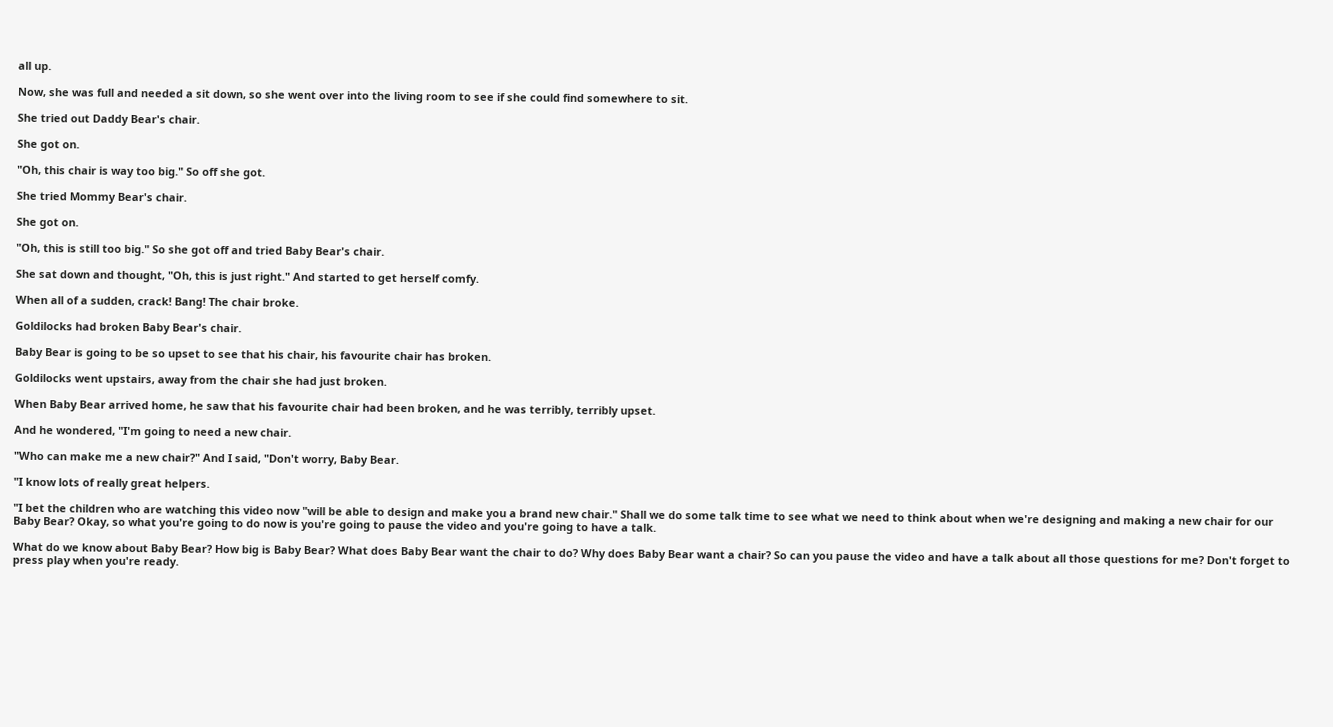all up.

Now, she was full and needed a sit down, so she went over into the living room to see if she could find somewhere to sit.

She tried out Daddy Bear's chair.

She got on.

"Oh, this chair is way too big." So off she got.

She tried Mommy Bear's chair.

She got on.

"Oh, this is still too big." So she got off and tried Baby Bear's chair.

She sat down and thought, "Oh, this is just right." And started to get herself comfy.

When all of a sudden, crack! Bang! The chair broke.

Goldilocks had broken Baby Bear's chair.

Baby Bear is going to be so upset to see that his chair, his favourite chair has broken.

Goldilocks went upstairs, away from the chair she had just broken.

When Baby Bear arrived home, he saw that his favourite chair had been broken, and he was terribly, terribly upset.

And he wondered, "I'm going to need a new chair.

"Who can make me a new chair?" And I said, "Don't worry, Baby Bear.

"I know lots of really great helpers.

"I bet the children who are watching this video now "will be able to design and make you a brand new chair." Shall we do some talk time to see what we need to think about when we're designing and making a new chair for our Baby Bear? Okay, so what you're going to do now is you're going to pause the video and you're going to have a talk.

What do we know about Baby Bear? How big is Baby Bear? What does Baby Bear want the chair to do? Why does Baby Bear want a chair? So can you pause the video and have a talk about all those questions for me? Don't forget to press play when you're ready.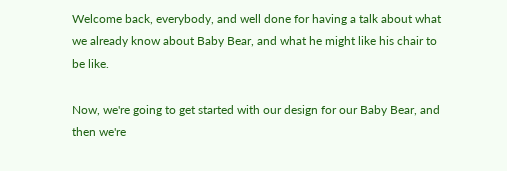Welcome back, everybody, and well done for having a talk about what we already know about Baby Bear, and what he might like his chair to be like.

Now, we're going to get started with our design for our Baby Bear, and then we're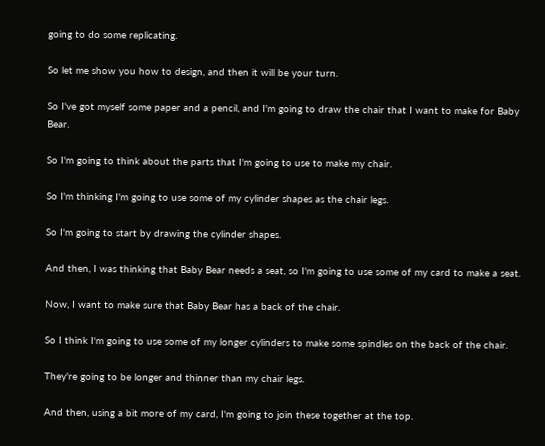going to do some replicating.

So let me show you how to design, and then it will be your turn.

So I've got myself some paper and a pencil, and I'm going to draw the chair that I want to make for Baby Bear.

So I'm going to think about the parts that I'm going to use to make my chair.

So I'm thinking I'm going to use some of my cylinder shapes as the chair legs.

So I'm going to start by drawing the cylinder shapes.

And then, I was thinking that Baby Bear needs a seat, so I'm going to use some of my card to make a seat.

Now, I want to make sure that Baby Bear has a back of the chair.

So I think I'm going to use some of my longer cylinders to make some spindles on the back of the chair.

They're going to be longer and thinner than my chair legs.

And then, using a bit more of my card, I'm going to join these together at the top.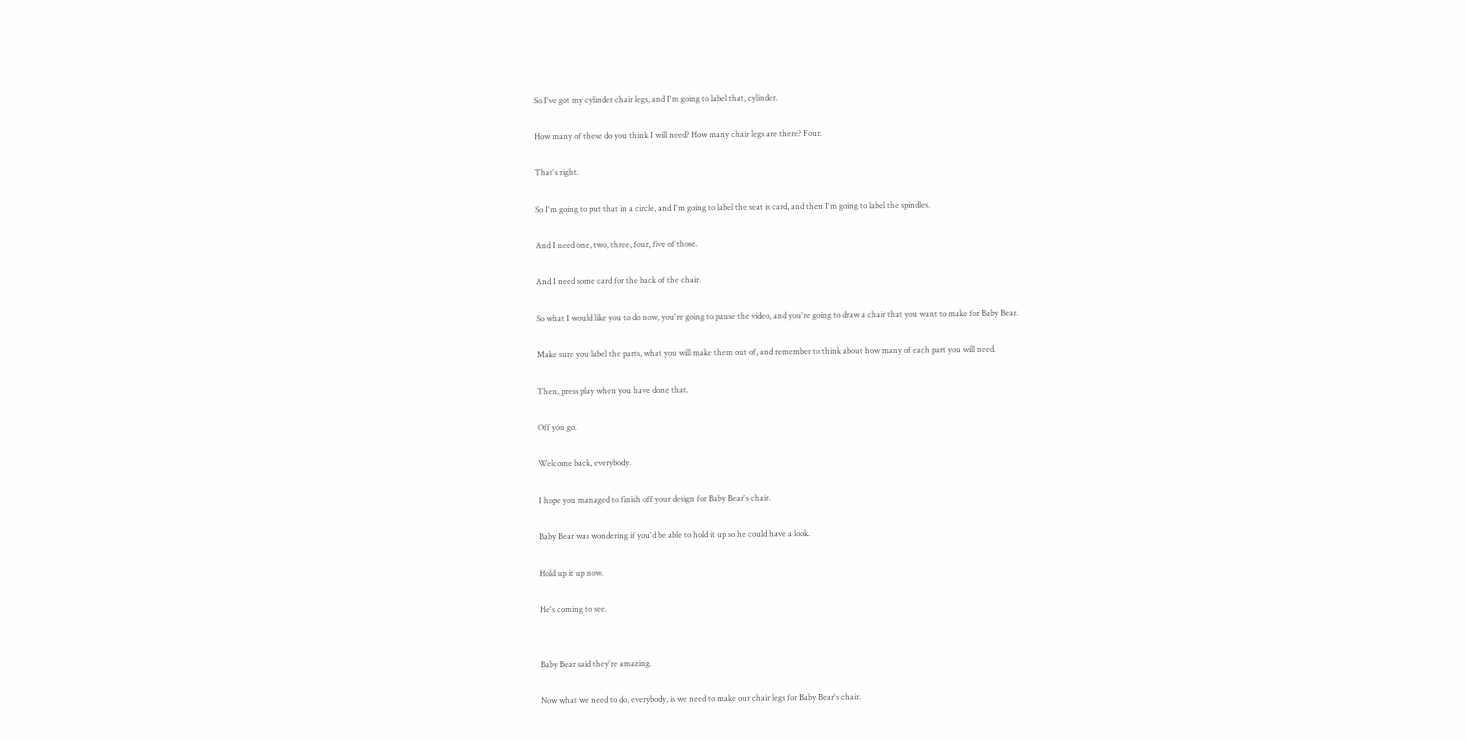So I've got my cylinder chair legs, and I'm going to label that, cylinder.

How many of these do you think I will need? How many chair legs are there? Four.

That's right.

So I'm going to put that in a circle, and I'm going to label the seat is card, and then I'm going to label the spindles.

And I need one, two, three, four, five of those.

And I need some card for the back of the chair.

So what I would like you to do now, you're going to pause the video, and you're going to draw a chair that you want to make for Baby Bear.

Make sure you label the parts, what you will make them out of, and remember to think about how many of each part you will need.

Then, press play when you have done that.

Off you go.

Welcome back, everybody.

I hope you managed to finish off your design for Baby Bear's chair.

Baby Bear was wondering if you'd be able to hold it up so he could have a look.

Hold up it up now.

He's coming to see.


Baby Bear said they're amazing.

Now what we need to do, everybody, is we need to make our chair legs for Baby Bear's chair.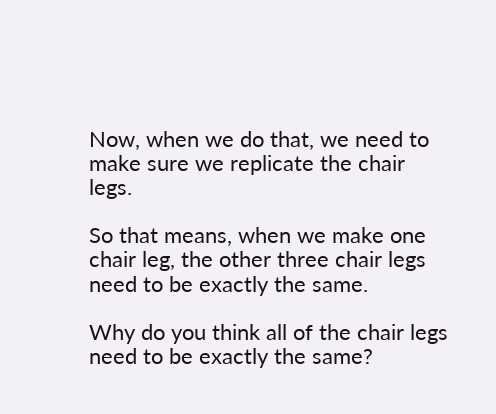Now, when we do that, we need to make sure we replicate the chair legs.

So that means, when we make one chair leg, the other three chair legs need to be exactly the same.

Why do you think all of the chair legs need to be exactly the same?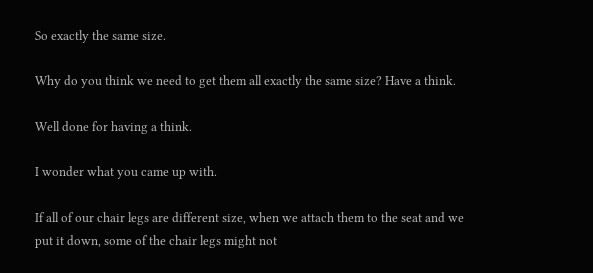So exactly the same size.

Why do you think we need to get them all exactly the same size? Have a think.

Well done for having a think.

I wonder what you came up with.

If all of our chair legs are different size, when we attach them to the seat and we put it down, some of the chair legs might not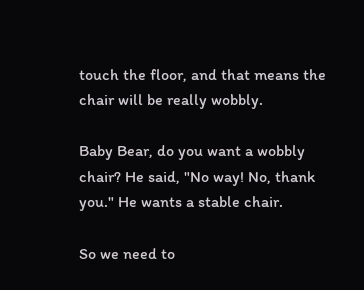touch the floor, and that means the chair will be really wobbly.

Baby Bear, do you want a wobbly chair? He said, "No way! No, thank you." He wants a stable chair.

So we need to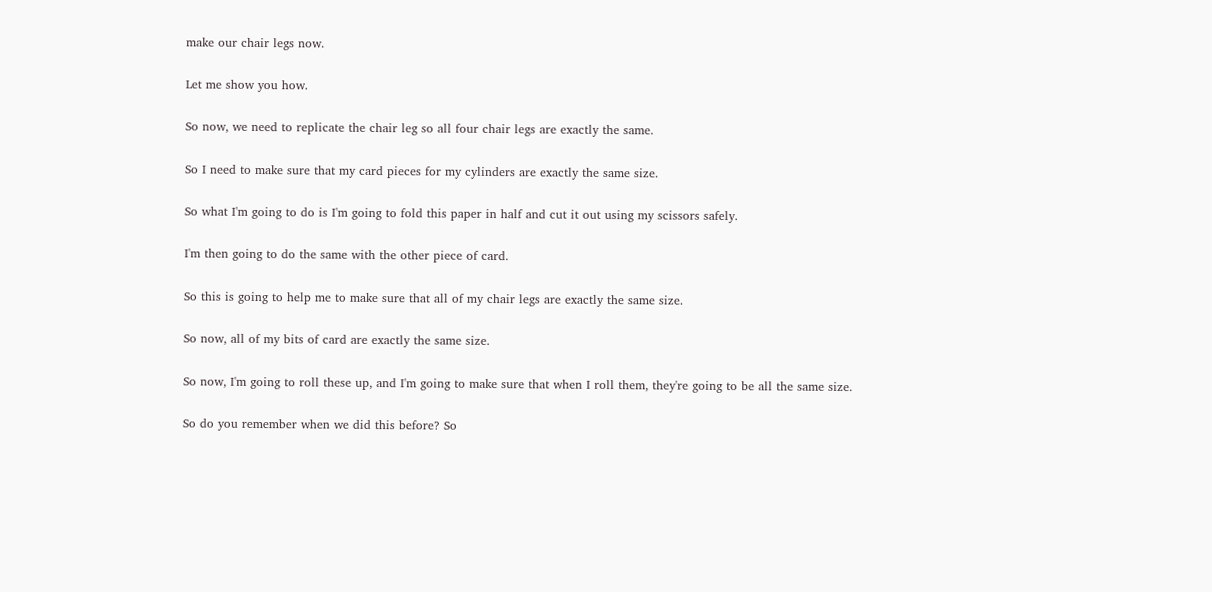make our chair legs now.

Let me show you how.

So now, we need to replicate the chair leg so all four chair legs are exactly the same.

So I need to make sure that my card pieces for my cylinders are exactly the same size.

So what I'm going to do is I'm going to fold this paper in half and cut it out using my scissors safely.

I'm then going to do the same with the other piece of card.

So this is going to help me to make sure that all of my chair legs are exactly the same size.

So now, all of my bits of card are exactly the same size.

So now, I'm going to roll these up, and I'm going to make sure that when I roll them, they're going to be all the same size.

So do you remember when we did this before? So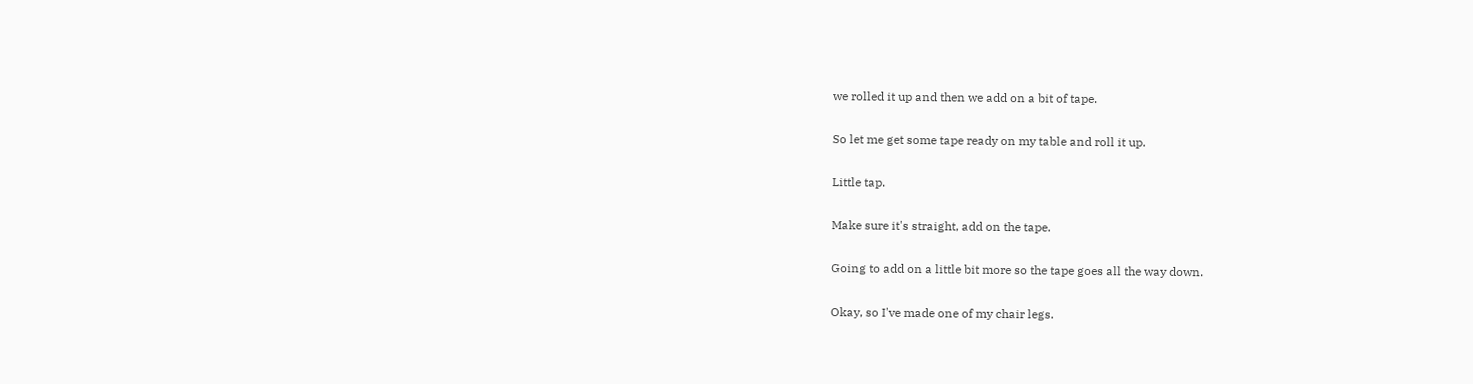we rolled it up and then we add on a bit of tape.

So let me get some tape ready on my table and roll it up.

Little tap.

Make sure it's straight, add on the tape.

Going to add on a little bit more so the tape goes all the way down.

Okay, so I've made one of my chair legs.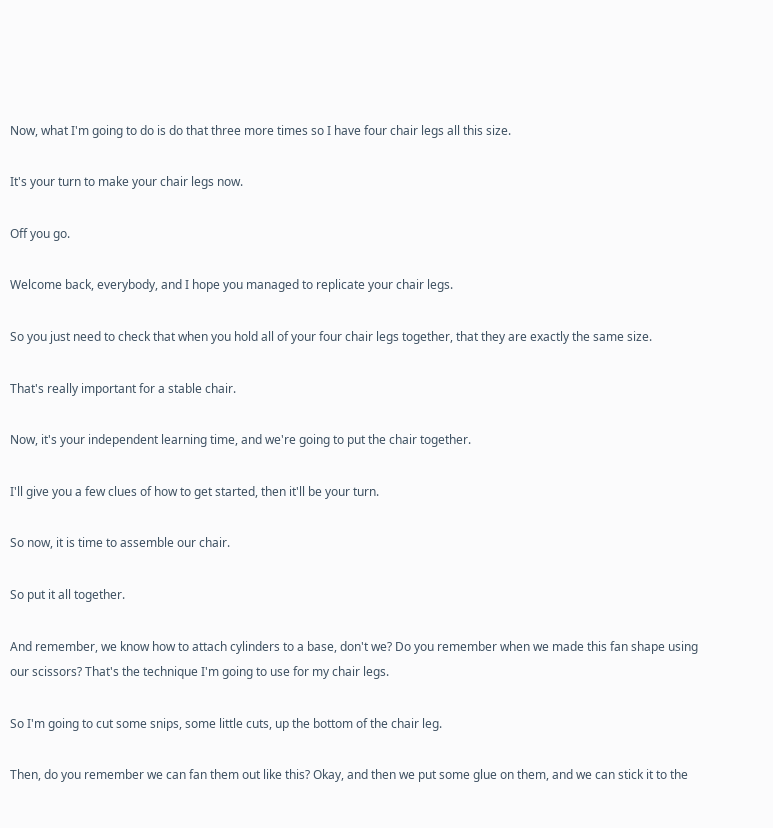Now, what I'm going to do is do that three more times so I have four chair legs all this size.

It's your turn to make your chair legs now.

Off you go.

Welcome back, everybody, and I hope you managed to replicate your chair legs.

So you just need to check that when you hold all of your four chair legs together, that they are exactly the same size.

That's really important for a stable chair.

Now, it's your independent learning time, and we're going to put the chair together.

I'll give you a few clues of how to get started, then it'll be your turn.

So now, it is time to assemble our chair.

So put it all together.

And remember, we know how to attach cylinders to a base, don't we? Do you remember when we made this fan shape using our scissors? That's the technique I'm going to use for my chair legs.

So I'm going to cut some snips, some little cuts, up the bottom of the chair leg.

Then, do you remember we can fan them out like this? Okay, and then we put some glue on them, and we can stick it to the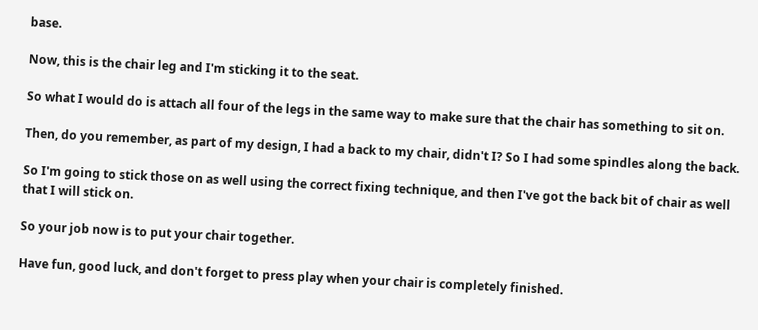base.

Now, this is the chair leg and I'm sticking it to the seat.

So what I would do is attach all four of the legs in the same way to make sure that the chair has something to sit on.

Then, do you remember, as part of my design, I had a back to my chair, didn't I? So I had some spindles along the back.

So I'm going to stick those on as well using the correct fixing technique, and then I've got the back bit of chair as well that I will stick on.

So your job now is to put your chair together.

Have fun, good luck, and don't forget to press play when your chair is completely finished.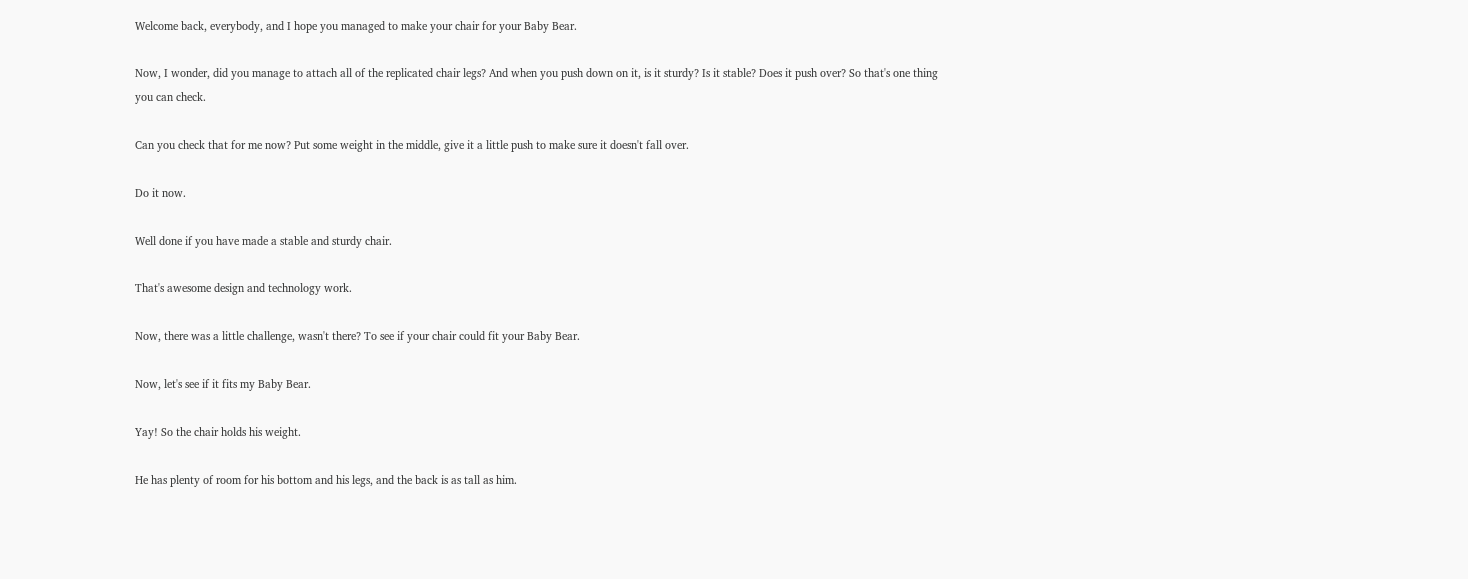Welcome back, everybody, and I hope you managed to make your chair for your Baby Bear.

Now, I wonder, did you manage to attach all of the replicated chair legs? And when you push down on it, is it sturdy? Is it stable? Does it push over? So that's one thing you can check.

Can you check that for me now? Put some weight in the middle, give it a little push to make sure it doesn't fall over.

Do it now.

Well done if you have made a stable and sturdy chair.

That's awesome design and technology work.

Now, there was a little challenge, wasn't there? To see if your chair could fit your Baby Bear.

Now, let's see if it fits my Baby Bear.

Yay! So the chair holds his weight.

He has plenty of room for his bottom and his legs, and the back is as tall as him.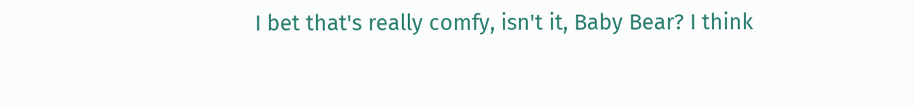I bet that's really comfy, isn't it, Baby Bear? I think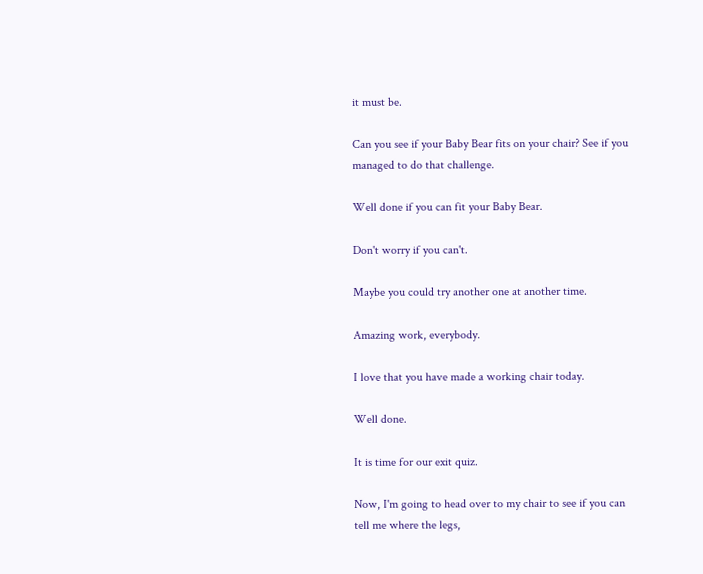it must be.

Can you see if your Baby Bear fits on your chair? See if you managed to do that challenge.

Well done if you can fit your Baby Bear.

Don't worry if you can't.

Maybe you could try another one at another time.

Amazing work, everybody.

I love that you have made a working chair today.

Well done.

It is time for our exit quiz.

Now, I'm going to head over to my chair to see if you can tell me where the legs,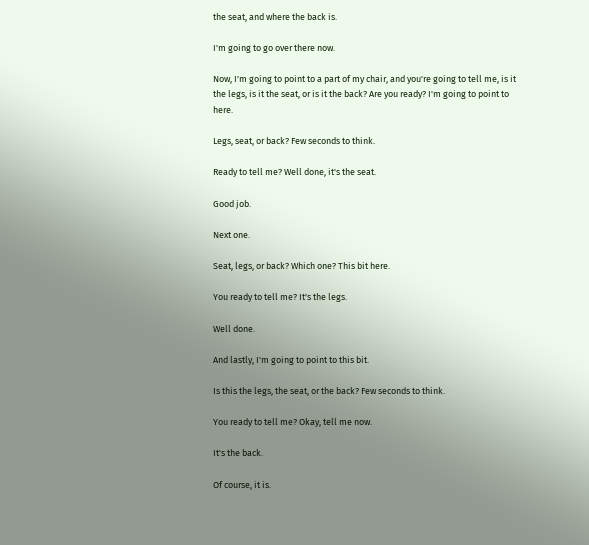the seat, and where the back is.

I'm going to go over there now.

Now, I'm going to point to a part of my chair, and you're going to tell me, is it the legs, is it the seat, or is it the back? Are you ready? I'm going to point to here.

Legs, seat, or back? Few seconds to think.

Ready to tell me? Well done, it's the seat.

Good job.

Next one.

Seat, legs, or back? Which one? This bit here.

You ready to tell me? It's the legs.

Well done.

And lastly, I'm going to point to this bit.

Is this the legs, the seat, or the back? Few seconds to think.

You ready to tell me? Okay, tell me now.

It's the back.

Of course, it is.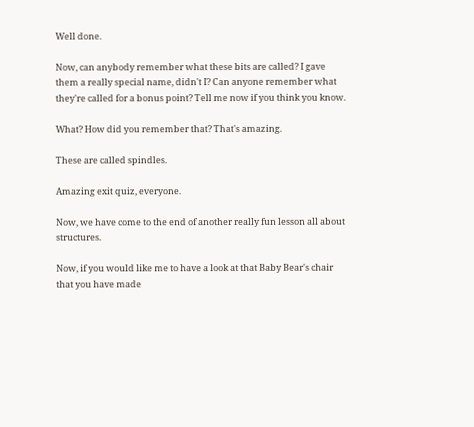Well done.

Now, can anybody remember what these bits are called? I gave them a really special name, didn't I? Can anyone remember what they're called for a bonus point? Tell me now if you think you know.

What? How did you remember that? That's amazing.

These are called spindles.

Amazing exit quiz, everyone.

Now, we have come to the end of another really fun lesson all about structures.

Now, if you would like me to have a look at that Baby Bear's chair that you have made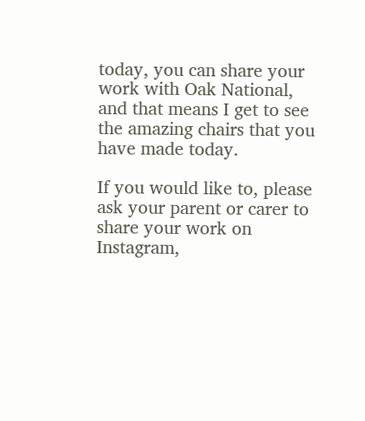today, you can share your work with Oak National, and that means I get to see the amazing chairs that you have made today.

If you would like to, please ask your parent or carer to share your work on Instagram,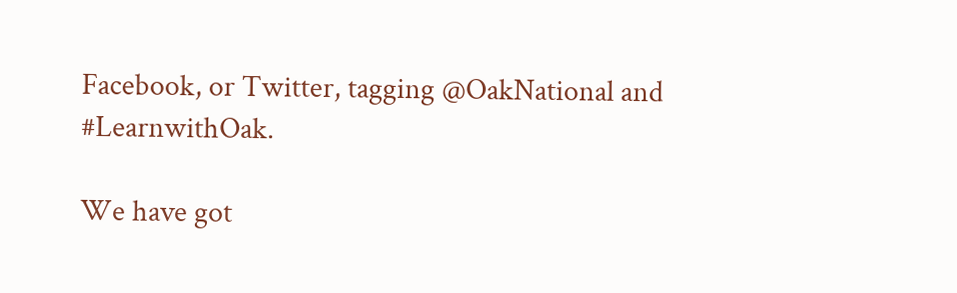Facebook, or Twitter, tagging @OakNational and #LearnwithOak.

We have got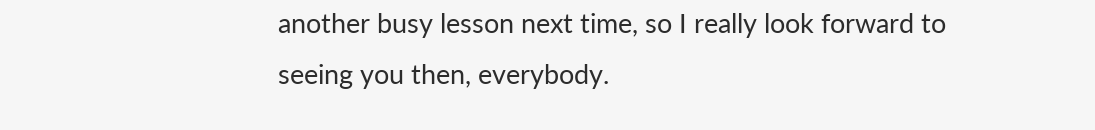another busy lesson next time, so I really look forward to seeing you then, everybody.